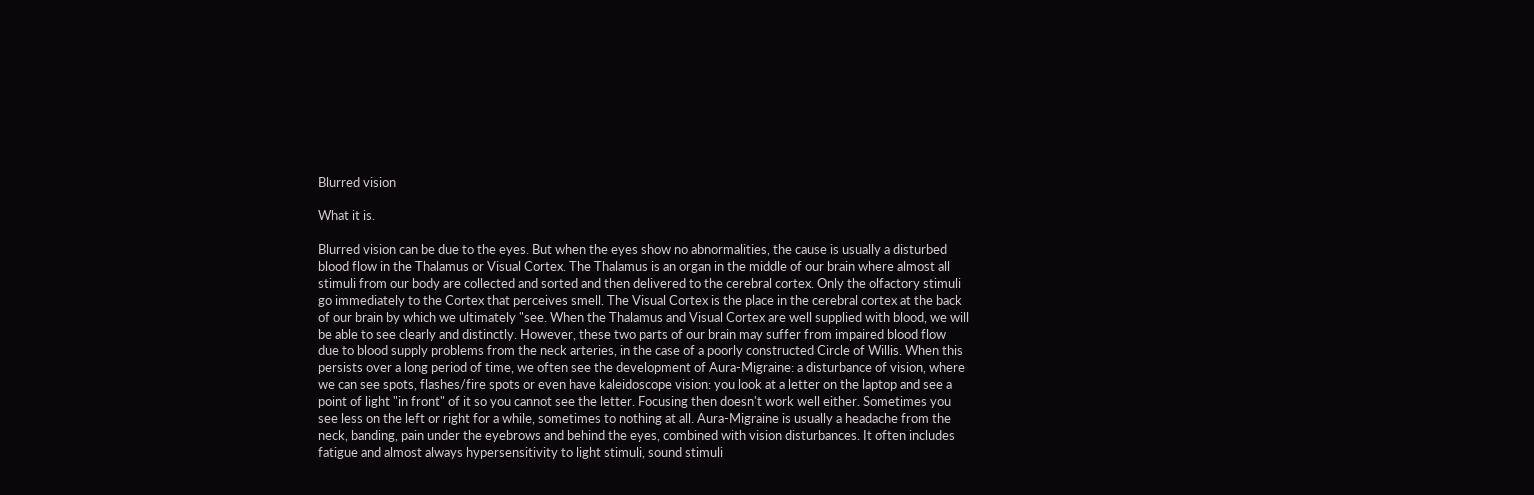Blurred vision

What it is.

Blurred vision can be due to the eyes. But when the eyes show no abnormalities, the cause is usually a disturbed blood flow in the Thalamus or Visual Cortex. The Thalamus is an organ in the middle of our brain where almost all stimuli from our body are collected and sorted and then delivered to the cerebral cortex. Only the olfactory stimuli go immediately to the Cortex that perceives smell. The Visual Cortex is the place in the cerebral cortex at the back of our brain by which we ultimately "see. When the Thalamus and Visual Cortex are well supplied with blood, we will be able to see clearly and distinctly. However, these two parts of our brain may suffer from impaired blood flow due to blood supply problems from the neck arteries, in the case of a poorly constructed Circle of Willis. When this persists over a long period of time, we often see the development of Aura-Migraine: a disturbance of vision, where we can see spots, flashes/fire spots or even have kaleidoscope vision: you look at a letter on the laptop and see a point of light "in front" of it so you cannot see the letter. Focusing then doesn't work well either. Sometimes you see less on the left or right for a while, sometimes to nothing at all. Aura-Migraine is usually a headache from the neck, banding, pain under the eyebrows and behind the eyes, combined with vision disturbances. It often includes fatigue and almost always hypersensitivity to light stimuli, sound stimuli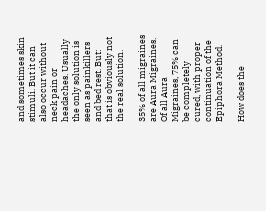and sometimes skin stimuli. But it can also occur without neck pain or headaches. Usually the only solution is seen as painkillers and bed rest. But: that is obviously not the real solution.

35% of all migraines are Aura Migraines. Of all Aura Migraines, 75% can be completely cured, with proper continuation of the Epiphora Method.

How does the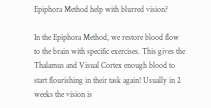Epiphora Method help with blurred vision?

In the Epiphora Method, we restore blood flow to the brain with specific exercises. This gives the Thalamus and Visual Cortex enough blood to start flourishing in their task again! Usually in 2 weeks the vision is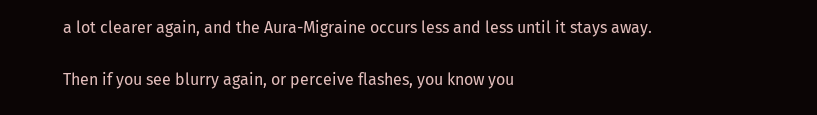a lot clearer again, and the Aura-Migraine occurs less and less until it stays away.

Then if you see blurry again, or perceive flashes, you know you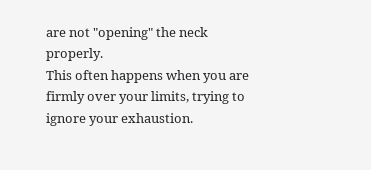are not "opening" the neck properly.
This often happens when you are firmly over your limits, trying to ignore your exhaustion.